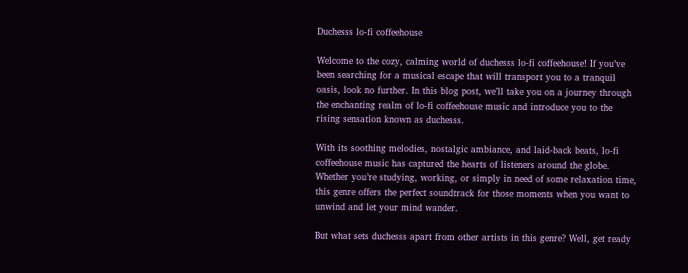Duchesss lo-fi coffeehouse

Welcome to the cozy, calming world of duchesss lo-fi coffeehouse! If you’ve been searching for a musical escape that will transport you to a tranquil oasis, look no further. In this blog post, we’ll take you on a journey through the enchanting realm of lo-fi coffeehouse music and introduce you to the rising sensation known as duchesss.

With its soothing melodies, nostalgic ambiance, and laid-back beats, lo-fi coffeehouse music has captured the hearts of listeners around the globe. Whether you’re studying, working, or simply in need of some relaxation time, this genre offers the perfect soundtrack for those moments when you want to unwind and let your mind wander.

But what sets duchesss apart from other artists in this genre? Well, get ready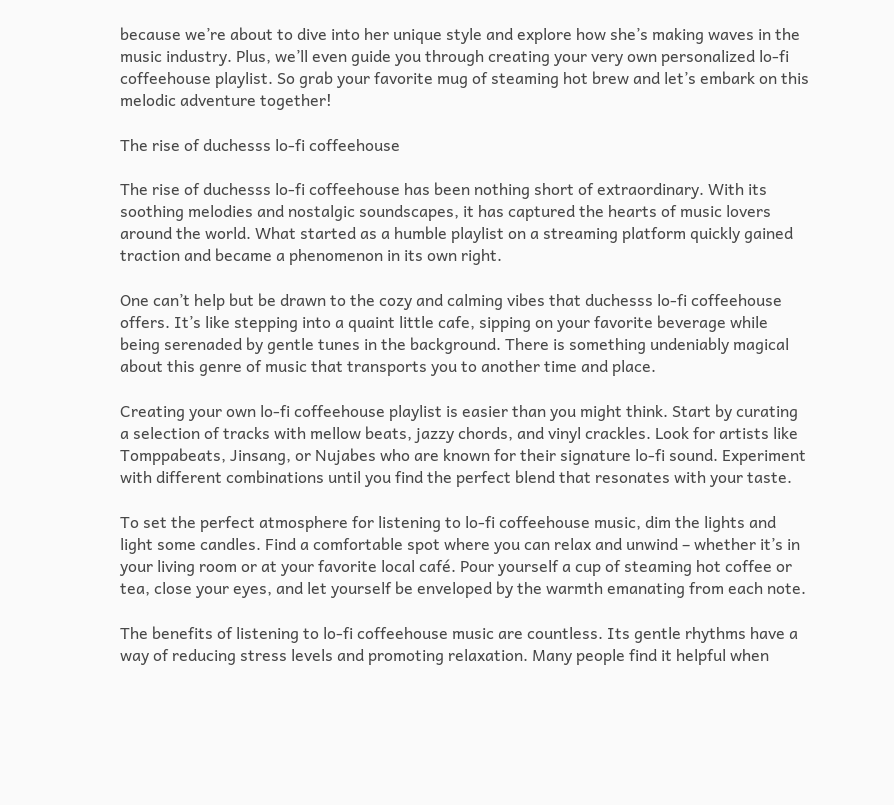because we’re about to dive into her unique style and explore how she’s making waves in the music industry. Plus, we’ll even guide you through creating your very own personalized lo-fi coffeehouse playlist. So grab your favorite mug of steaming hot brew and let’s embark on this melodic adventure together!

The rise of duchesss lo-fi coffeehouse

The rise of duchesss lo-fi coffeehouse has been nothing short of extraordinary. With its soothing melodies and nostalgic soundscapes, it has captured the hearts of music lovers around the world. What started as a humble playlist on a streaming platform quickly gained traction and became a phenomenon in its own right.

One can’t help but be drawn to the cozy and calming vibes that duchesss lo-fi coffeehouse offers. It’s like stepping into a quaint little cafe, sipping on your favorite beverage while being serenaded by gentle tunes in the background. There is something undeniably magical about this genre of music that transports you to another time and place.

Creating your own lo-fi coffeehouse playlist is easier than you might think. Start by curating a selection of tracks with mellow beats, jazzy chords, and vinyl crackles. Look for artists like Tomppabeats, Jinsang, or Nujabes who are known for their signature lo-fi sound. Experiment with different combinations until you find the perfect blend that resonates with your taste.

To set the perfect atmosphere for listening to lo-fi coffeehouse music, dim the lights and light some candles. Find a comfortable spot where you can relax and unwind – whether it’s in your living room or at your favorite local café. Pour yourself a cup of steaming hot coffee or tea, close your eyes, and let yourself be enveloped by the warmth emanating from each note.

The benefits of listening to lo-fi coffeehouse music are countless. Its gentle rhythms have a way of reducing stress levels and promoting relaxation. Many people find it helpful when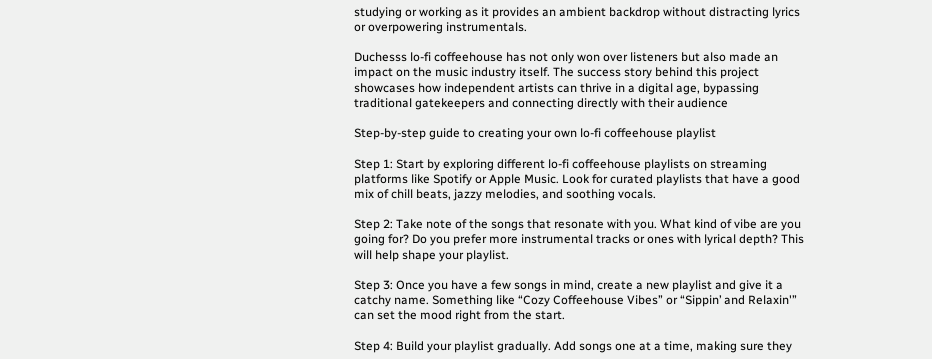studying or working as it provides an ambient backdrop without distracting lyrics or overpowering instrumentals.

Duchesss lo-fi coffeehouse has not only won over listeners but also made an impact on the music industry itself. The success story behind this project showcases how independent artists can thrive in a digital age, bypassing traditional gatekeepers and connecting directly with their audience

Step-by-step guide to creating your own lo-fi coffeehouse playlist

Step 1: Start by exploring different lo-fi coffeehouse playlists on streaming platforms like Spotify or Apple Music. Look for curated playlists that have a good mix of chill beats, jazzy melodies, and soothing vocals.

Step 2: Take note of the songs that resonate with you. What kind of vibe are you going for? Do you prefer more instrumental tracks or ones with lyrical depth? This will help shape your playlist.

Step 3: Once you have a few songs in mind, create a new playlist and give it a catchy name. Something like “Cozy Coffeehouse Vibes” or “Sippin’ and Relaxin'” can set the mood right from the start.

Step 4: Build your playlist gradually. Add songs one at a time, making sure they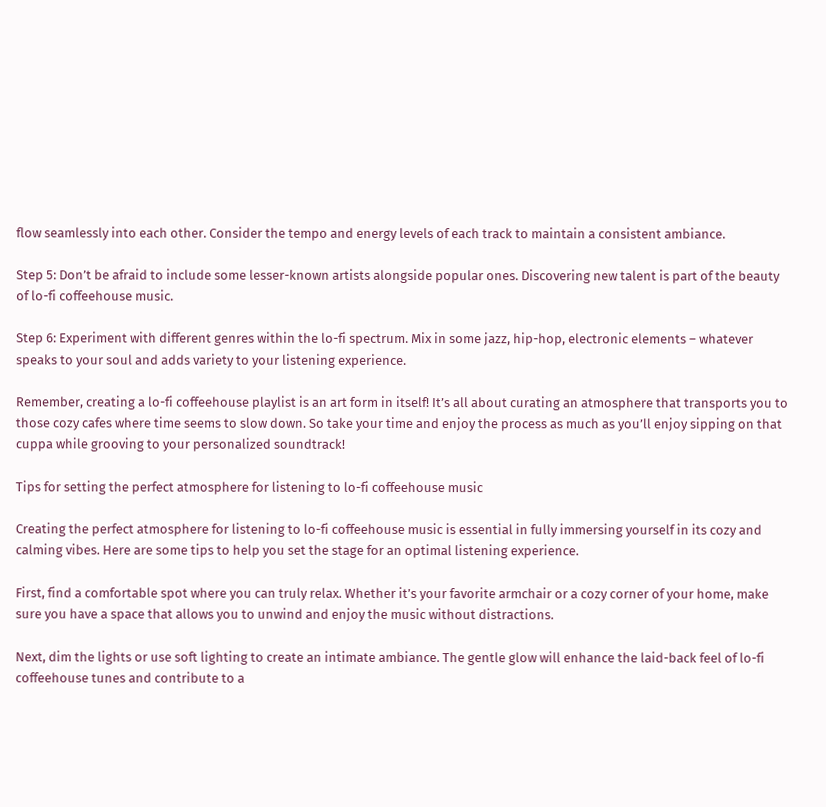flow seamlessly into each other. Consider the tempo and energy levels of each track to maintain a consistent ambiance.

Step 5: Don’t be afraid to include some lesser-known artists alongside popular ones. Discovering new talent is part of the beauty of lo-fi coffeehouse music.

Step 6: Experiment with different genres within the lo-fi spectrum. Mix in some jazz, hip-hop, electronic elements – whatever speaks to your soul and adds variety to your listening experience.

Remember, creating a lo-fi coffeehouse playlist is an art form in itself! It’s all about curating an atmosphere that transports you to those cozy cafes where time seems to slow down. So take your time and enjoy the process as much as you’ll enjoy sipping on that cuppa while grooving to your personalized soundtrack!

Tips for setting the perfect atmosphere for listening to lo-fi coffeehouse music

Creating the perfect atmosphere for listening to lo-fi coffeehouse music is essential in fully immersing yourself in its cozy and calming vibes. Here are some tips to help you set the stage for an optimal listening experience.

First, find a comfortable spot where you can truly relax. Whether it’s your favorite armchair or a cozy corner of your home, make sure you have a space that allows you to unwind and enjoy the music without distractions.

Next, dim the lights or use soft lighting to create an intimate ambiance. The gentle glow will enhance the laid-back feel of lo-fi coffeehouse tunes and contribute to a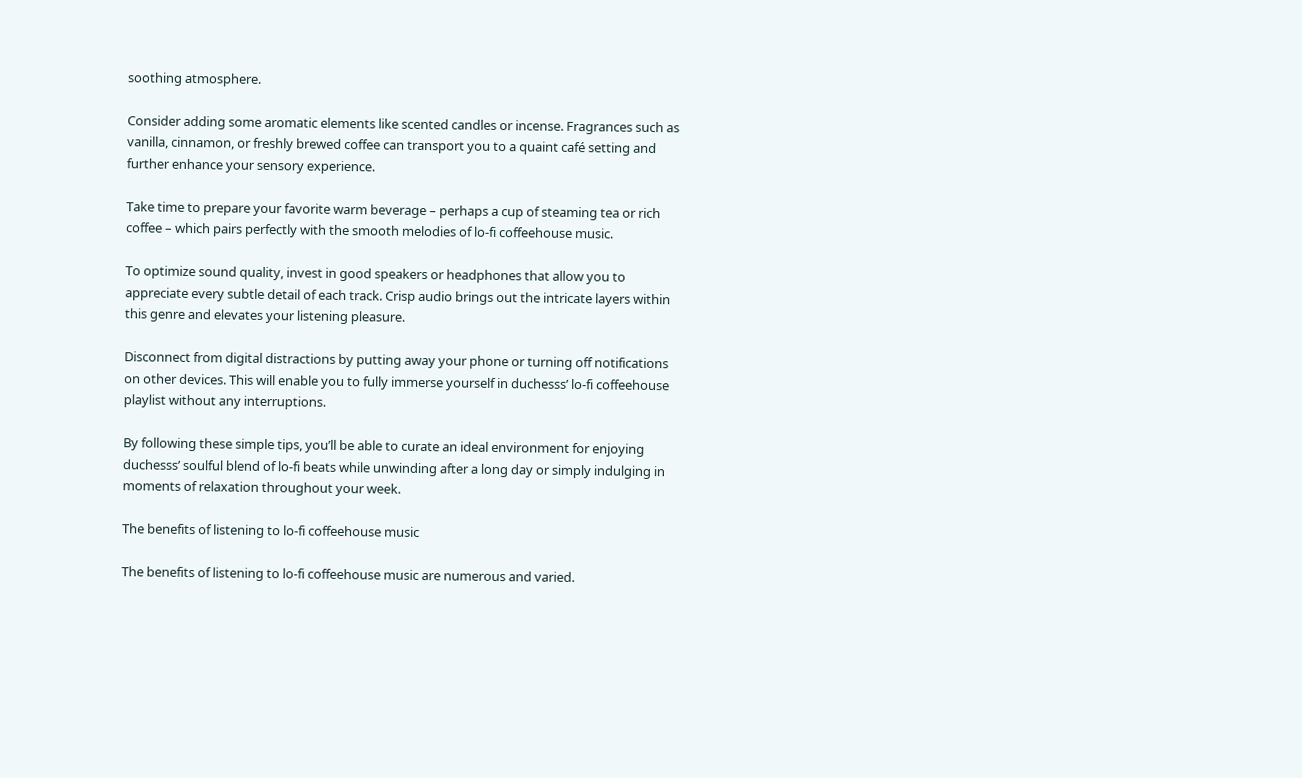soothing atmosphere.

Consider adding some aromatic elements like scented candles or incense. Fragrances such as vanilla, cinnamon, or freshly brewed coffee can transport you to a quaint café setting and further enhance your sensory experience.

Take time to prepare your favorite warm beverage – perhaps a cup of steaming tea or rich coffee – which pairs perfectly with the smooth melodies of lo-fi coffeehouse music.

To optimize sound quality, invest in good speakers or headphones that allow you to appreciate every subtle detail of each track. Crisp audio brings out the intricate layers within this genre and elevates your listening pleasure.

Disconnect from digital distractions by putting away your phone or turning off notifications on other devices. This will enable you to fully immerse yourself in duchesss’ lo-fi coffeehouse playlist without any interruptions.

By following these simple tips, you’ll be able to curate an ideal environment for enjoying duchesss’ soulful blend of lo-fi beats while unwinding after a long day or simply indulging in moments of relaxation throughout your week.

The benefits of listening to lo-fi coffeehouse music

The benefits of listening to lo-fi coffeehouse music are numerous and varied.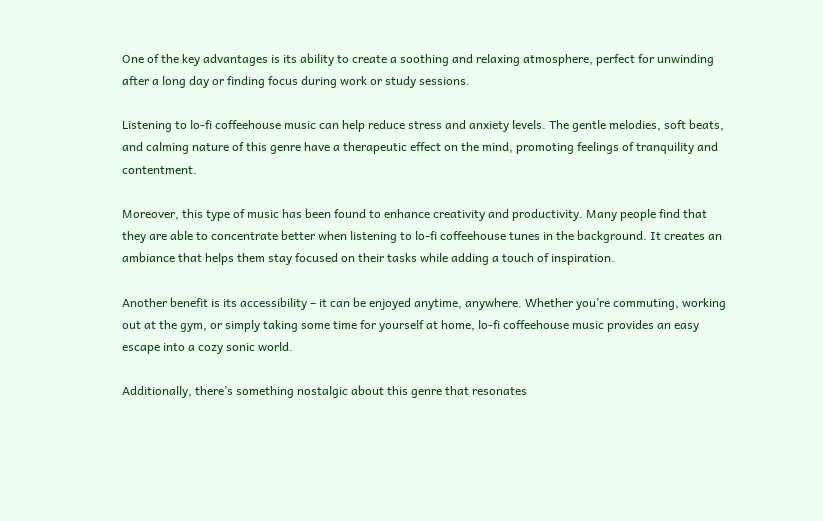One of the key advantages is its ability to create a soothing and relaxing atmosphere, perfect for unwinding after a long day or finding focus during work or study sessions.

Listening to lo-fi coffeehouse music can help reduce stress and anxiety levels. The gentle melodies, soft beats, and calming nature of this genre have a therapeutic effect on the mind, promoting feelings of tranquility and contentment.

Moreover, this type of music has been found to enhance creativity and productivity. Many people find that they are able to concentrate better when listening to lo-fi coffeehouse tunes in the background. It creates an ambiance that helps them stay focused on their tasks while adding a touch of inspiration.

Another benefit is its accessibility – it can be enjoyed anytime, anywhere. Whether you’re commuting, working out at the gym, or simply taking some time for yourself at home, lo-fi coffeehouse music provides an easy escape into a cozy sonic world.

Additionally, there’s something nostalgic about this genre that resonates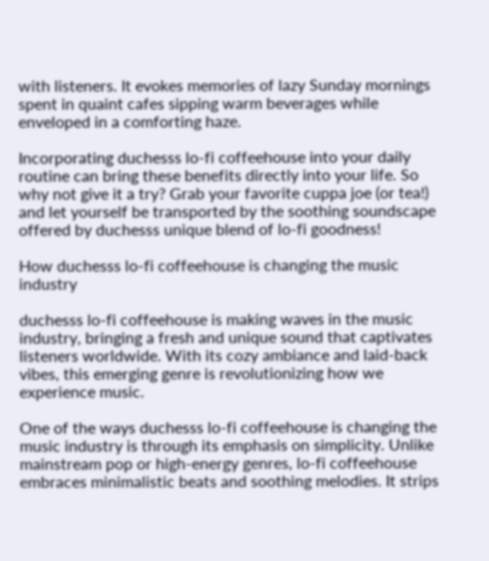with listeners. It evokes memories of lazy Sunday mornings spent in quaint cafes sipping warm beverages while enveloped in a comforting haze.

Incorporating duchesss lo-fi coffeehouse into your daily routine can bring these benefits directly into your life. So why not give it a try? Grab your favorite cuppa joe (or tea!) and let yourself be transported by the soothing soundscape offered by duchesss unique blend of lo-fi goodness!

How duchesss lo-fi coffeehouse is changing the music industry

duchesss lo-fi coffeehouse is making waves in the music industry, bringing a fresh and unique sound that captivates listeners worldwide. With its cozy ambiance and laid-back vibes, this emerging genre is revolutionizing how we experience music.

One of the ways duchesss lo-fi coffeehouse is changing the music industry is through its emphasis on simplicity. Unlike mainstream pop or high-energy genres, lo-fi coffeehouse embraces minimalistic beats and soothing melodies. It strips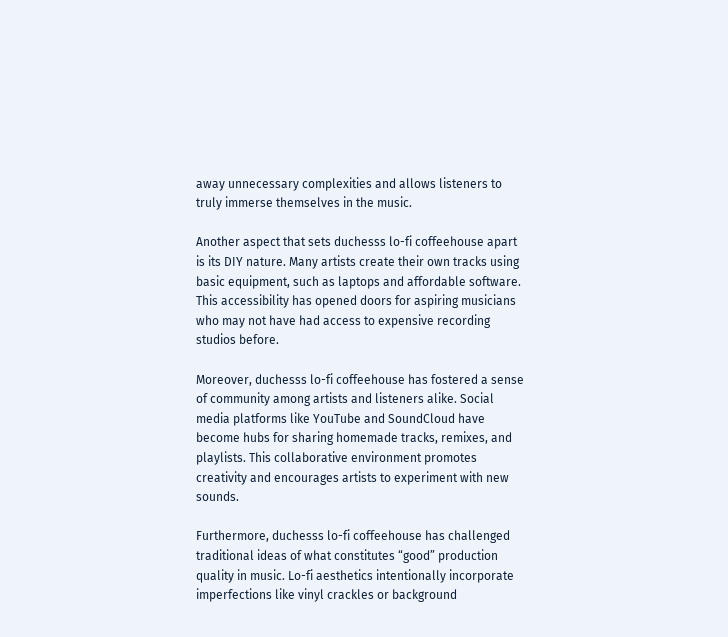away unnecessary complexities and allows listeners to truly immerse themselves in the music.

Another aspect that sets duchesss lo-fi coffeehouse apart is its DIY nature. Many artists create their own tracks using basic equipment, such as laptops and affordable software. This accessibility has opened doors for aspiring musicians who may not have had access to expensive recording studios before.

Moreover, duchesss lo-fi coffeehouse has fostered a sense of community among artists and listeners alike. Social media platforms like YouTube and SoundCloud have become hubs for sharing homemade tracks, remixes, and playlists. This collaborative environment promotes creativity and encourages artists to experiment with new sounds.

Furthermore, duchesss lo-fi coffeehouse has challenged traditional ideas of what constitutes “good” production quality in music. Lo-fi aesthetics intentionally incorporate imperfections like vinyl crackles or background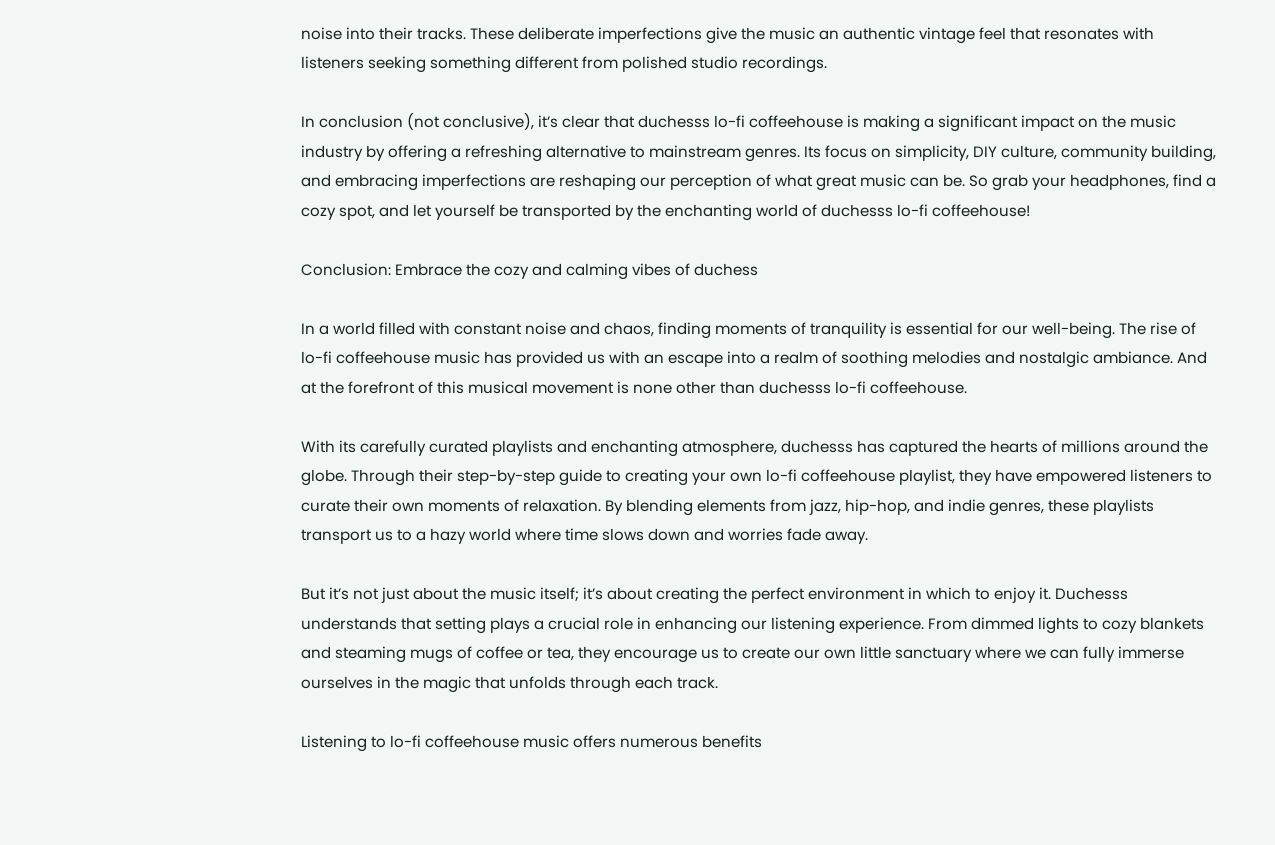noise into their tracks. These deliberate imperfections give the music an authentic vintage feel that resonates with listeners seeking something different from polished studio recordings.

In conclusion (not conclusive), it’s clear that duchesss lo-fi coffeehouse is making a significant impact on the music industry by offering a refreshing alternative to mainstream genres. Its focus on simplicity, DIY culture, community building, and embracing imperfections are reshaping our perception of what great music can be. So grab your headphones, find a cozy spot, and let yourself be transported by the enchanting world of duchesss lo-fi coffeehouse!

Conclusion: Embrace the cozy and calming vibes of duchess

In a world filled with constant noise and chaos, finding moments of tranquility is essential for our well-being. The rise of lo-fi coffeehouse music has provided us with an escape into a realm of soothing melodies and nostalgic ambiance. And at the forefront of this musical movement is none other than duchesss lo-fi coffeehouse.

With its carefully curated playlists and enchanting atmosphere, duchesss has captured the hearts of millions around the globe. Through their step-by-step guide to creating your own lo-fi coffeehouse playlist, they have empowered listeners to curate their own moments of relaxation. By blending elements from jazz, hip-hop, and indie genres, these playlists transport us to a hazy world where time slows down and worries fade away.

But it’s not just about the music itself; it’s about creating the perfect environment in which to enjoy it. Duchesss understands that setting plays a crucial role in enhancing our listening experience. From dimmed lights to cozy blankets and steaming mugs of coffee or tea, they encourage us to create our own little sanctuary where we can fully immerse ourselves in the magic that unfolds through each track.

Listening to lo-fi coffeehouse music offers numerous benefits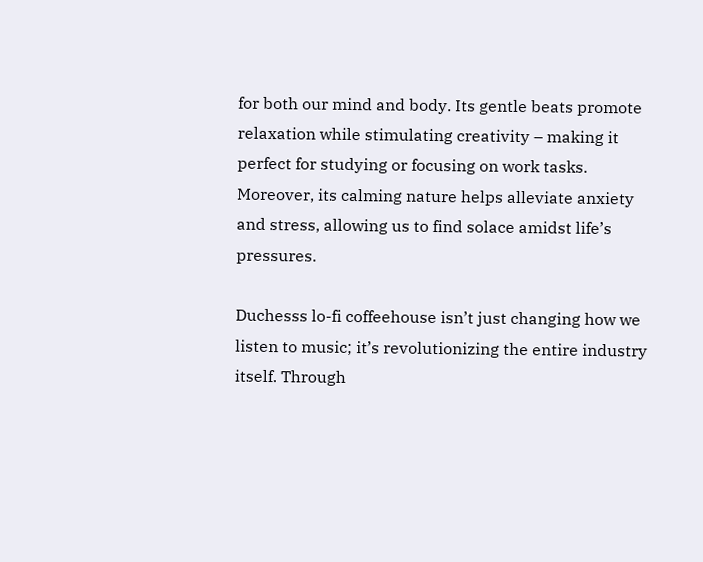for both our mind and body. Its gentle beats promote relaxation while stimulating creativity – making it perfect for studying or focusing on work tasks. Moreover, its calming nature helps alleviate anxiety and stress, allowing us to find solace amidst life’s pressures.

Duchesss lo-fi coffeehouse isn’t just changing how we listen to music; it’s revolutionizing the entire industry itself. Through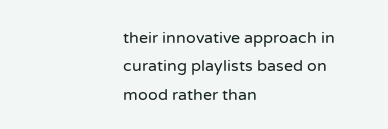their innovative approach in curating playlists based on mood rather than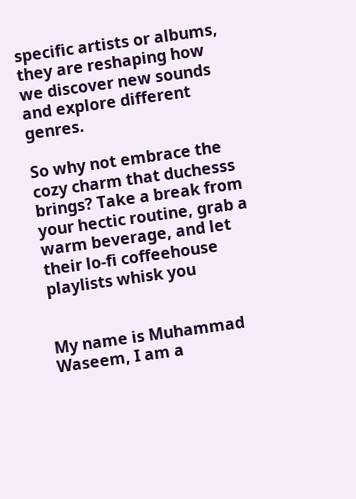specific artists or albums, they are reshaping how we discover new sounds and explore different genres.

So why not embrace the cozy charm that duchesss brings? Take a break from your hectic routine, grab a warm beverage, and let their lo-fi coffeehouse playlists whisk you


My name is Muhammad Waseem, I am a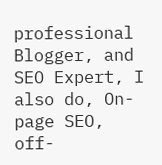professional Blogger, and SEO Expert, I also do, On-page SEO, off-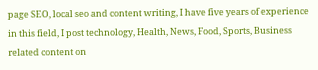page SEO, local seo and content writing, I have five years of experience in this field, I post technology, Health, News, Food, Sports, Business related content on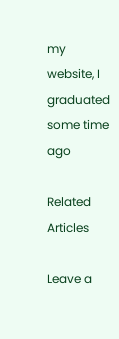my website, I graduated some time ago

Related Articles

Leave a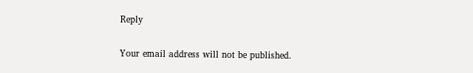Reply

Your email address will not be published.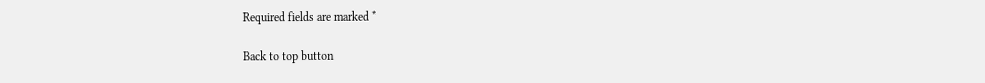Required fields are marked *

Back to top button